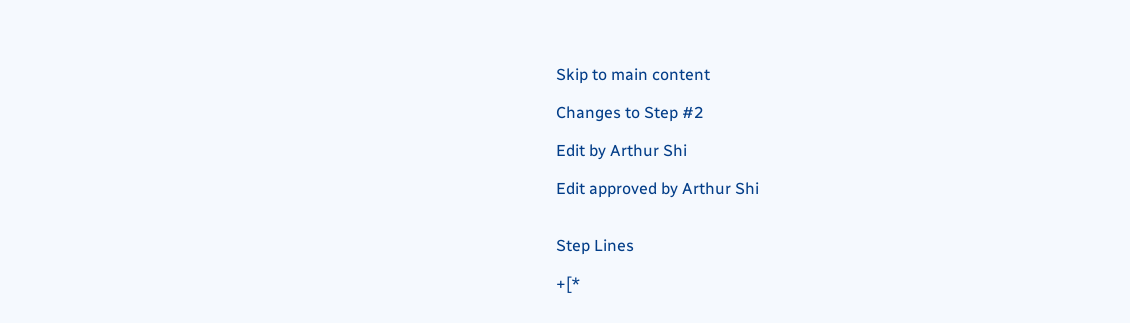Skip to main content

Changes to Step #2

Edit by Arthur Shi

Edit approved by Arthur Shi


Step Lines

+[*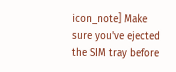icon_note] Make sure you've ejected the SIM tray before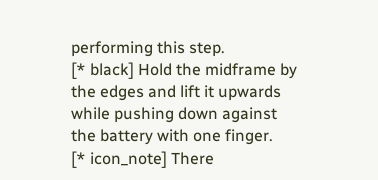performing this step.
[* black] Hold the midframe by the edges and lift it upwards while pushing down against the battery with one finger.
[* icon_note] There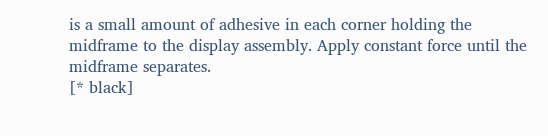is a small amount of adhesive in each corner holding the midframe to the display assembly. Apply constant force until the midframe separates.
[* black]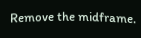Remove the midframe.